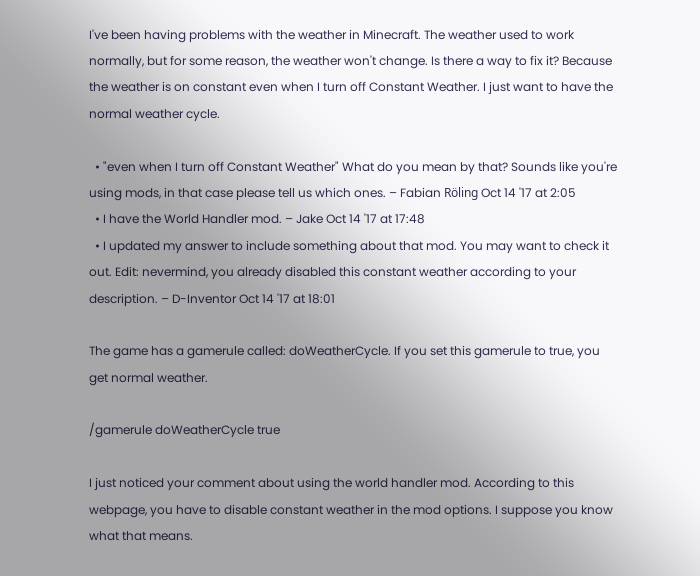I've been having problems with the weather in Minecraft. The weather used to work normally, but for some reason, the weather won't change. Is there a way to fix it? Because the weather is on constant even when I turn off Constant Weather. I just want to have the normal weather cycle.

  • "even when I turn off Constant Weather" What do you mean by that? Sounds like you're using mods, in that case please tell us which ones. – Fabian Röling Oct 14 '17 at 2:05
  • I have the World Handler mod. – Jake Oct 14 '17 at 17:48
  • I updated my answer to include something about that mod. You may want to check it out. Edit: nevermind, you already disabled this constant weather according to your description. – D-Inventor Oct 14 '17 at 18:01

The game has a gamerule called: doWeatherCycle. If you set this gamerule to true, you get normal weather.

/gamerule doWeatherCycle true

I just noticed your comment about using the world handler mod. According to this webpage, you have to disable constant weather in the mod options. I suppose you know what that means.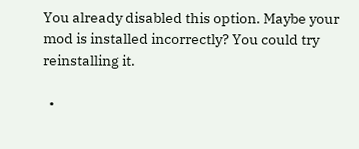You already disabled this option. Maybe your mod is installed incorrectly? You could try reinstalling it.

  •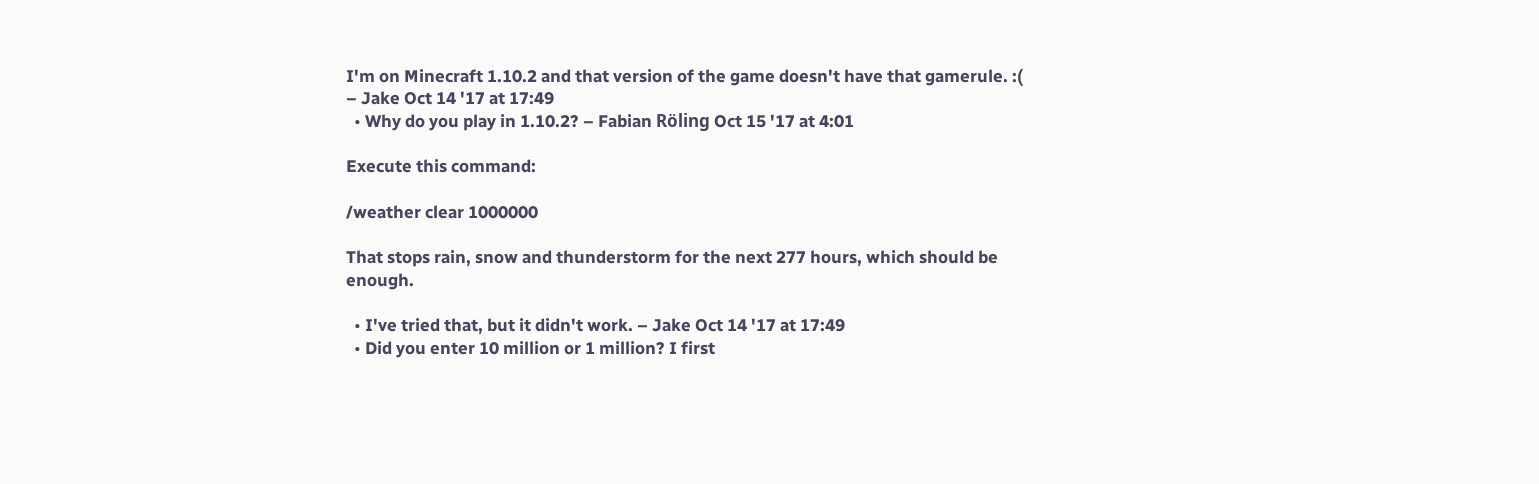I'm on Minecraft 1.10.2 and that version of the game doesn't have that gamerule. :( – Jake Oct 14 '17 at 17:49
  • Why do you play in 1.10.2? – Fabian Röling Oct 15 '17 at 4:01

Execute this command:

/weather clear 1000000

That stops rain, snow and thunderstorm for the next 277 hours, which should be enough.

  • I've tried that, but it didn't work. – Jake Oct 14 '17 at 17:49
  • Did you enter 10 million or 1 million? I first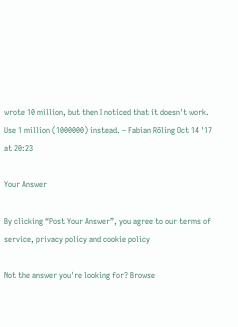wrote 10 million, but then I noticed that it doesn't work. Use 1 million (1000000) instead. – Fabian Röling Oct 14 '17 at 20:23

Your Answer

By clicking “Post Your Answer”, you agree to our terms of service, privacy policy and cookie policy

Not the answer you're looking for? Browse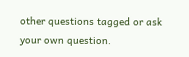other questions tagged or ask your own question.